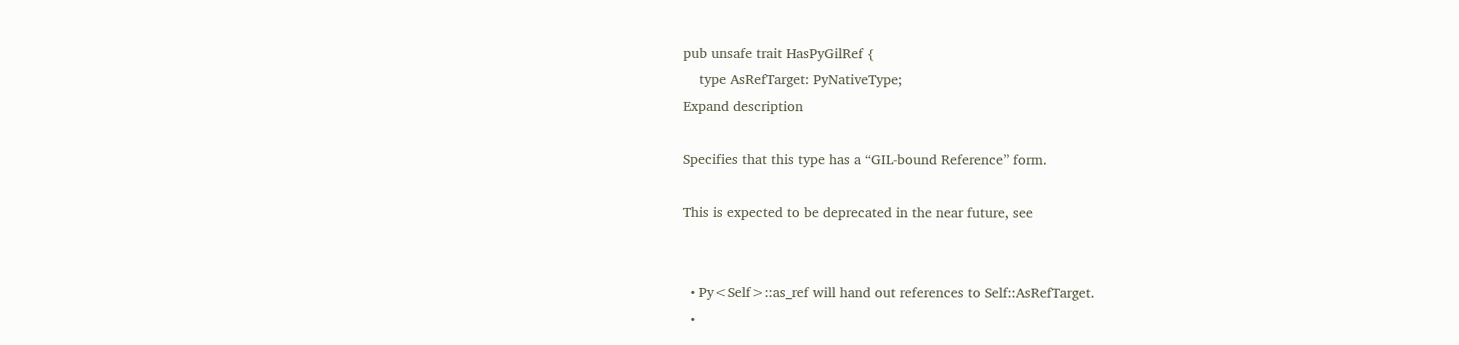pub unsafe trait HasPyGilRef {
    type AsRefTarget: PyNativeType;
Expand description

Specifies that this type has a “GIL-bound Reference” form.

This is expected to be deprecated in the near future, see


  • Py<Self>::as_ref will hand out references to Self::AsRefTarget.
  •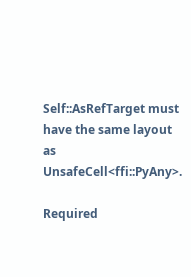Self::AsRefTarget must have the same layout as UnsafeCell<ffi::PyAny>.

Required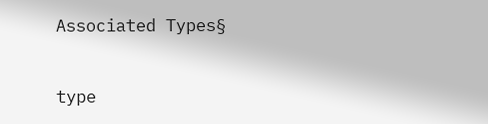Associated Types§


type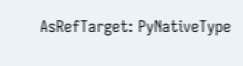AsRefTarget: PyNativeType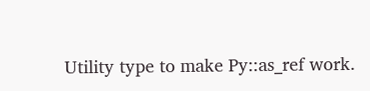Utility type to make Py::as_ref work.